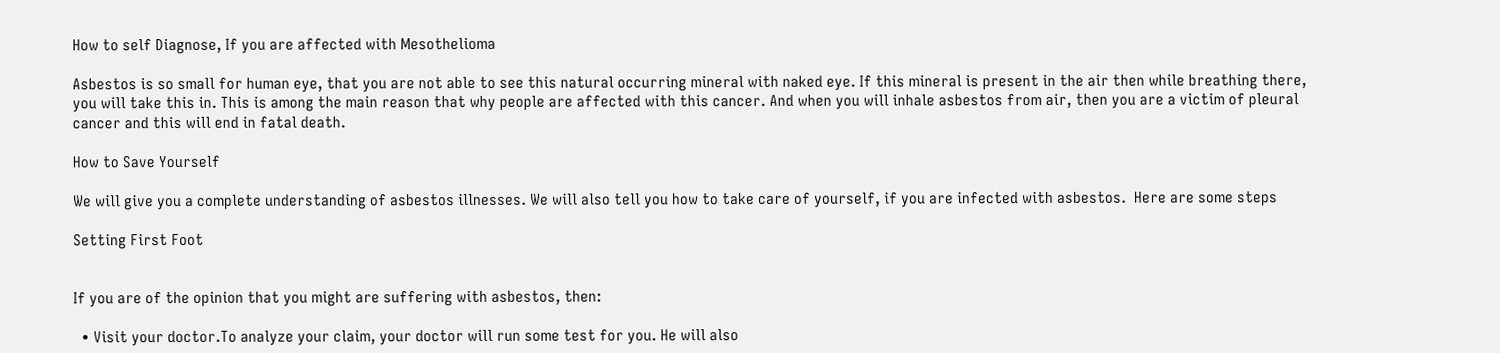How to self Diagnose, If you are affected with Mesothelioma

Asbestos is so small for human eye, that you are not able to see this natural occurring mineral with naked eye. If this mineral is present in the air then while breathing there, you will take this in. This is among the main reason that why people are affected with this cancer. And when you will inhale asbestos from air, then you are a victim of pleural cancer and this will end in fatal death.

How to Save Yourself

We will give you a complete understanding of asbestos illnesses. We will also tell you how to take care of yourself, if you are infected with asbestos.  Here are some steps

Setting First Foot


If you are of the opinion that you might are suffering with asbestos, then:

  • Visit your doctor.To analyze your claim, your doctor will run some test for you. He will also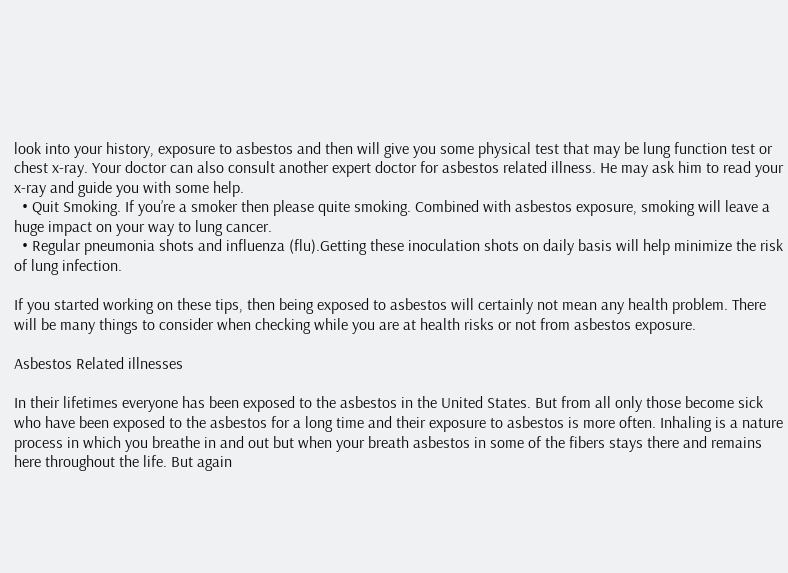look into your history, exposure to asbestos and then will give you some physical test that may be lung function test or chest x-ray. Your doctor can also consult another expert doctor for asbestos related illness. He may ask him to read your x-ray and guide you with some help.
  • Quit Smoking. If you’re a smoker then please quite smoking. Combined with asbestos exposure, smoking will leave a huge impact on your way to lung cancer.
  • Regular pneumonia shots and influenza (flu).Getting these inoculation shots on daily basis will help minimize the risk of lung infection.

If you started working on these tips, then being exposed to asbestos will certainly not mean any health problem. There will be many things to consider when checking while you are at health risks or not from asbestos exposure.

Asbestos Related illnesses

In their lifetimes everyone has been exposed to the asbestos in the United States. But from all only those become sick who have been exposed to the asbestos for a long time and their exposure to asbestos is more often. Inhaling is a nature process in which you breathe in and out but when your breath asbestos in some of the fibers stays there and remains here throughout the life. But again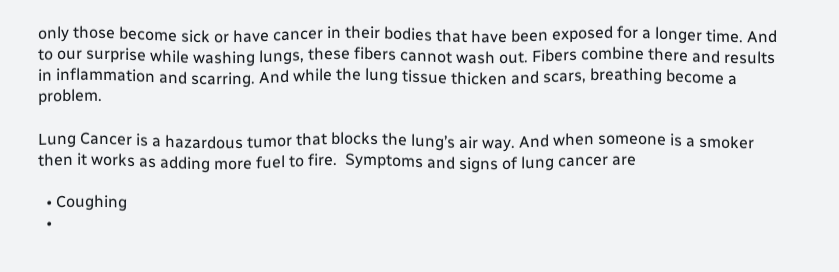only those become sick or have cancer in their bodies that have been exposed for a longer time. And to our surprise while washing lungs, these fibers cannot wash out. Fibers combine there and results in inflammation and scarring. And while the lung tissue thicken and scars, breathing become a problem.

Lung Cancer is a hazardous tumor that blocks the lung’s air way. And when someone is a smoker then it works as adding more fuel to fire.  Symptoms and signs of lung cancer are

  • Coughing
  •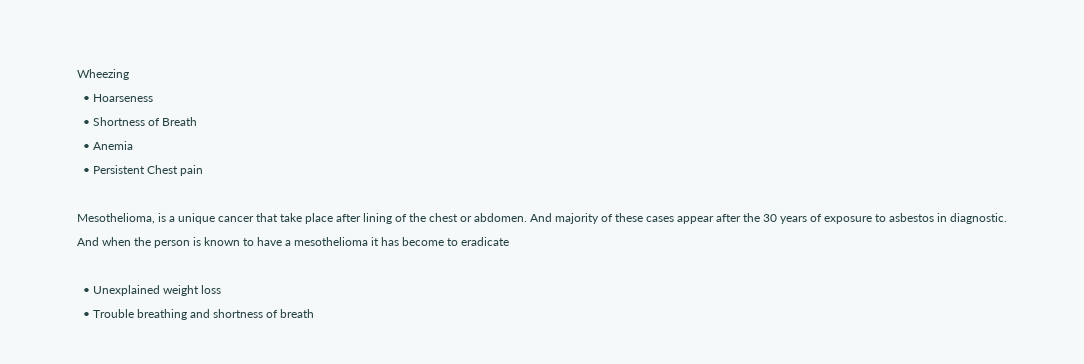Wheezing
  • Hoarseness
  • Shortness of Breath
  • Anemia
  • Persistent Chest pain

Mesothelioma, is a unique cancer that take place after lining of the chest or abdomen. And majority of these cases appear after the 30 years of exposure to asbestos in diagnostic. And when the person is known to have a mesothelioma it has become to eradicate

  • Unexplained weight loss
  • Trouble breathing and shortness of breath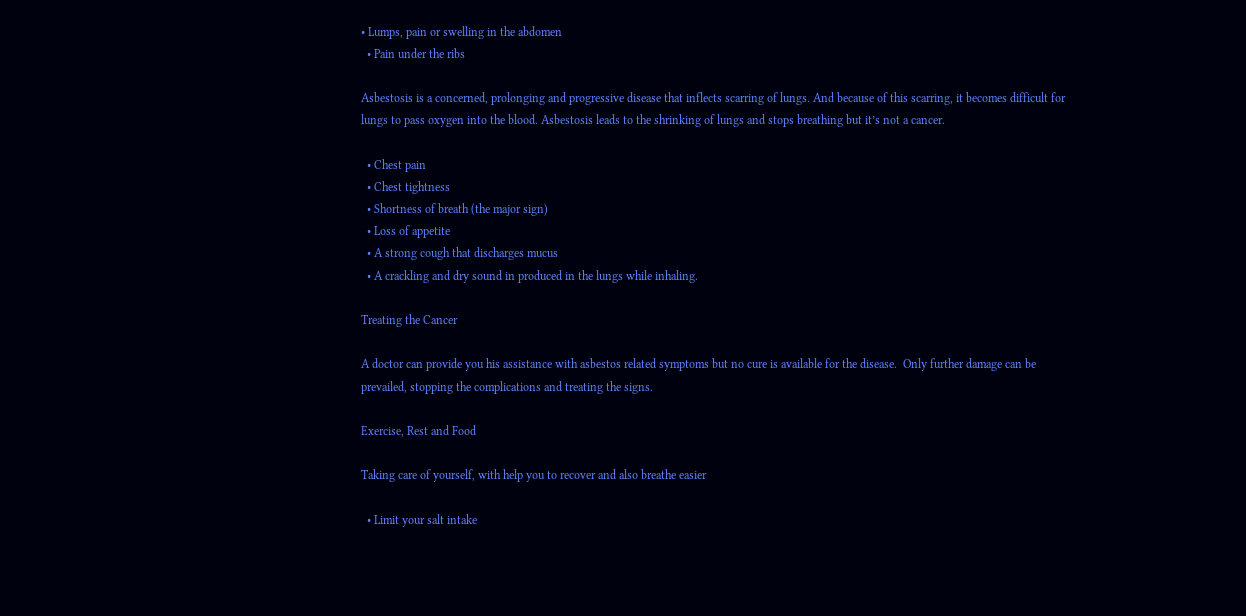• Lumps, pain or swelling in the abdomen
  • Pain under the ribs

Asbestosis is a concerned, prolonging and progressive disease that inflects scarring of lungs. And because of this scarring, it becomes difficult for lungs to pass oxygen into the blood. Asbestosis leads to the shrinking of lungs and stops breathing but it’s not a cancer.

  • Chest pain
  • Chest tightness
  • Shortness of breath (the major sign)
  • Loss of appetite
  • A strong cough that discharges mucus
  • A crackling and dry sound in produced in the lungs while inhaling.

Treating the Cancer

A doctor can provide you his assistance with asbestos related symptoms but no cure is available for the disease.  Only further damage can be prevailed, stopping the complications and treating the signs.

Exercise, Rest and Food

Taking care of yourself, with help you to recover and also breathe easier

  • Limit your salt intake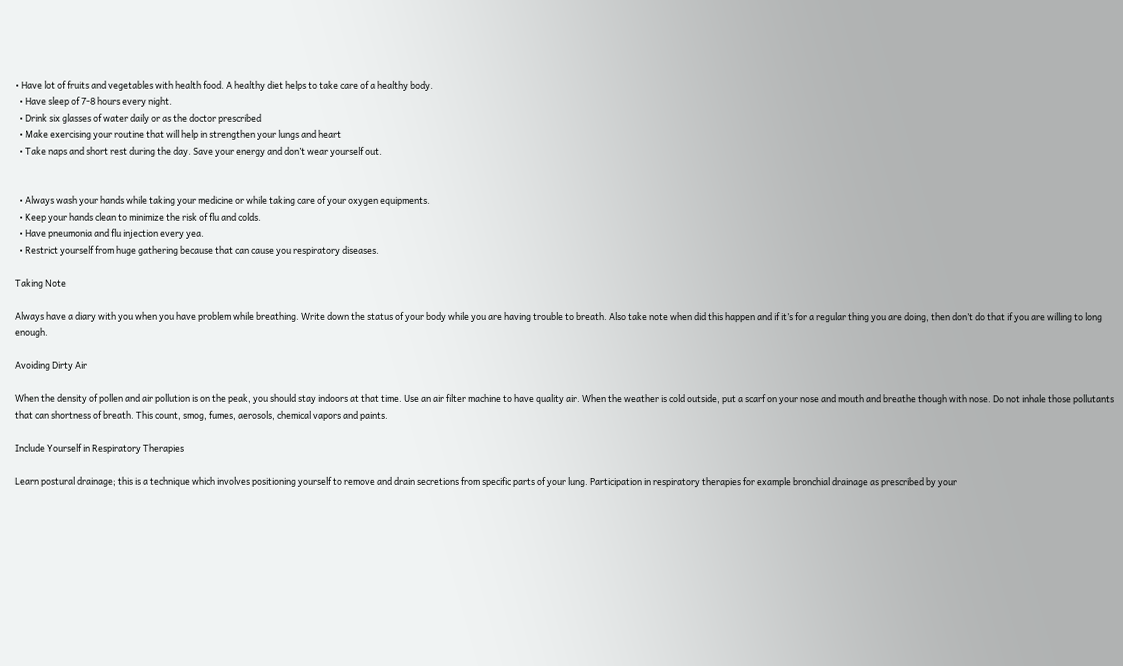• Have lot of fruits and vegetables with health food. A healthy diet helps to take care of a healthy body.
  • Have sleep of 7-8 hours every night.
  • Drink six glasses of water daily or as the doctor prescribed
  • Make exercising your routine that will help in strengthen your lungs and heart
  • Take naps and short rest during the day. Save your energy and don’t wear yourself out.


  • Always wash your hands while taking your medicine or while taking care of your oxygen equipments.
  • Keep your hands clean to minimize the risk of flu and colds.
  • Have pneumonia and flu injection every yea.
  • Restrict yourself from huge gathering because that can cause you respiratory diseases.

Taking Note

Always have a diary with you when you have problem while breathing. Write down the status of your body while you are having trouble to breath. Also take note when did this happen and if it’s for a regular thing you are doing, then don’t do that if you are willing to long enough.

Avoiding Dirty Air

When the density of pollen and air pollution is on the peak, you should stay indoors at that time. Use an air filter machine to have quality air. When the weather is cold outside, put a scarf on your nose and mouth and breathe though with nose. Do not inhale those pollutants that can shortness of breath. This count, smog, fumes, aerosols, chemical vapors and paints.

Include Yourself in Respiratory Therapies

Learn postural drainage; this is a technique which involves positioning yourself to remove and drain secretions from specific parts of your lung. Participation in respiratory therapies for example bronchial drainage as prescribed by your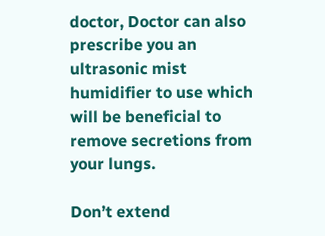doctor, Doctor can also prescribe you an ultrasonic mist humidifier to use which will be beneficial to remove secretions from your lungs.

Don’t extend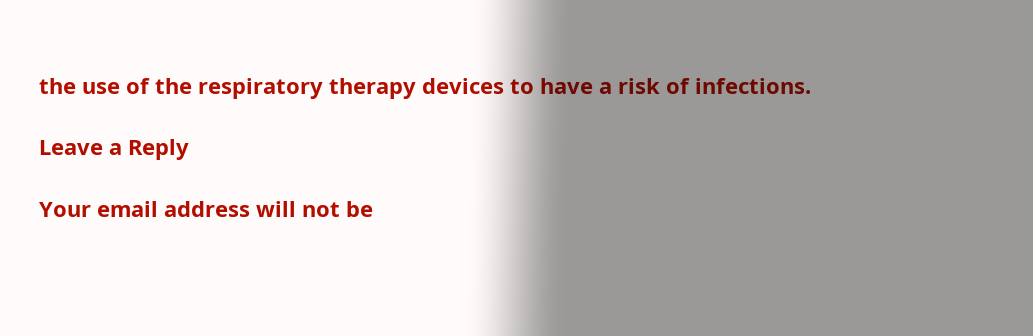the use of the respiratory therapy devices to have a risk of infections.

Leave a Reply

Your email address will not be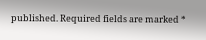published. Required fields are marked *